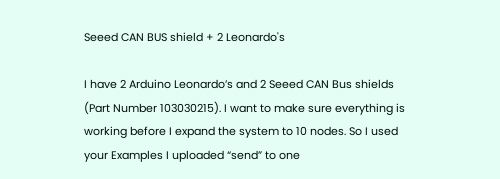Seeed CAN BUS shield + 2 Leonardo's

I have 2 Arduino Leonardo’s and 2 Seeed CAN Bus shields (Part Number 103030215). I want to make sure everything is working before I expand the system to 10 nodes. So I used your Examples I uploaded “send” to one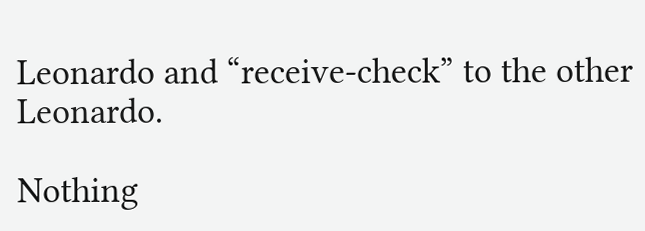Leonardo and “receive-check” to the other Leonardo.

Nothing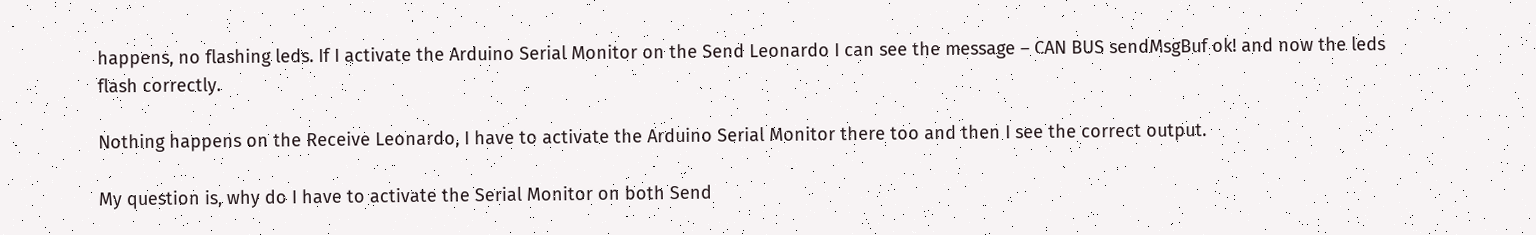happens, no flashing leds. If I activate the Arduino Serial Monitor on the Send Leonardo I can see the message – CAN BUS sendMsgBuf ok! and now the leds flash correctly.

Nothing happens on the Receive Leonardo, I have to activate the Arduino Serial Monitor there too and then I see the correct output.

My question is, why do I have to activate the Serial Monitor on both Send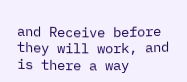and Receive before they will work, and is there a way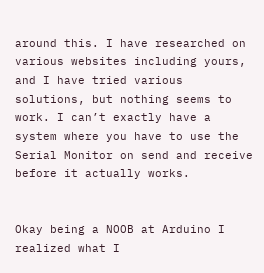around this. I have researched on various websites including yours, and I have tried various solutions, but nothing seems to work. I can’t exactly have a system where you have to use the Serial Monitor on send and receive before it actually works.


Okay being a NOOB at Arduino I realized what I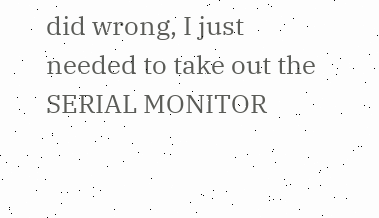did wrong, I just needed to take out the SERIAL MONITOR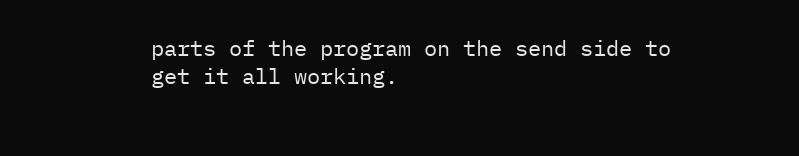parts of the program on the send side to get it all working.